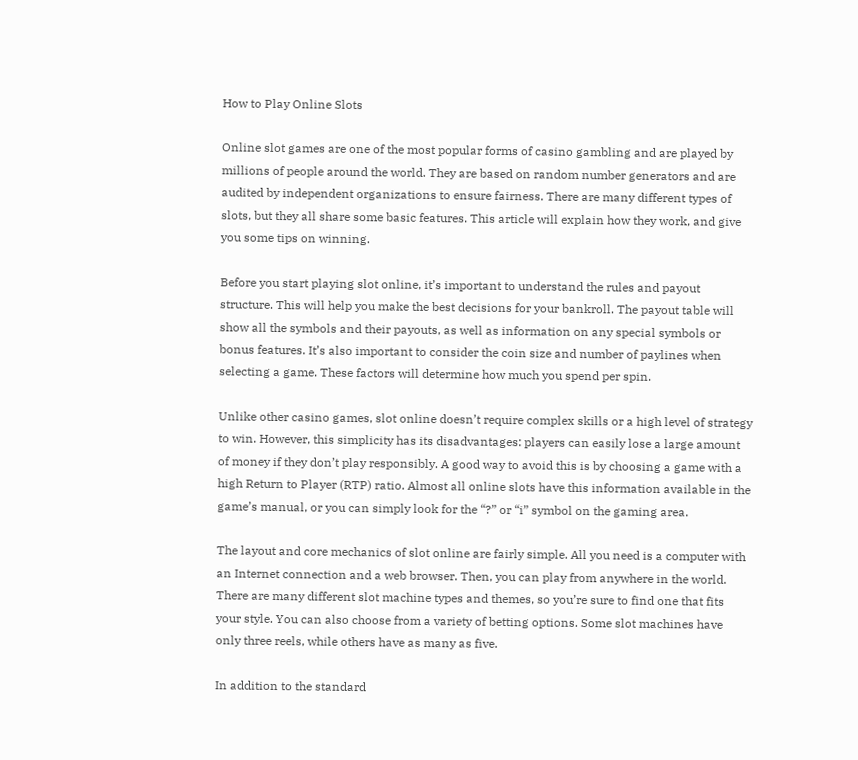How to Play Online Slots

Online slot games are one of the most popular forms of casino gambling and are played by millions of people around the world. They are based on random number generators and are audited by independent organizations to ensure fairness. There are many different types of slots, but they all share some basic features. This article will explain how they work, and give you some tips on winning.

Before you start playing slot online, it’s important to understand the rules and payout structure. This will help you make the best decisions for your bankroll. The payout table will show all the symbols and their payouts, as well as information on any special symbols or bonus features. It’s also important to consider the coin size and number of paylines when selecting a game. These factors will determine how much you spend per spin.

Unlike other casino games, slot online doesn’t require complex skills or a high level of strategy to win. However, this simplicity has its disadvantages: players can easily lose a large amount of money if they don’t play responsibly. A good way to avoid this is by choosing a game with a high Return to Player (RTP) ratio. Almost all online slots have this information available in the game’s manual, or you can simply look for the “?” or “i” symbol on the gaming area.

The layout and core mechanics of slot online are fairly simple. All you need is a computer with an Internet connection and a web browser. Then, you can play from anywhere in the world. There are many different slot machine types and themes, so you’re sure to find one that fits your style. You can also choose from a variety of betting options. Some slot machines have only three reels, while others have as many as five.

In addition to the standard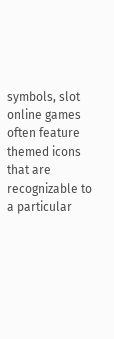symbols, slot online games often feature themed icons that are recognizable to a particular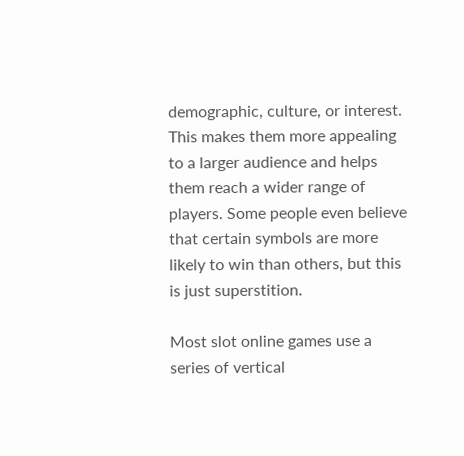demographic, culture, or interest. This makes them more appealing to a larger audience and helps them reach a wider range of players. Some people even believe that certain symbols are more likely to win than others, but this is just superstition.

Most slot online games use a series of vertical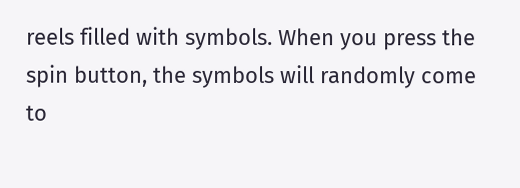reels filled with symbols. When you press the spin button, the symbols will randomly come to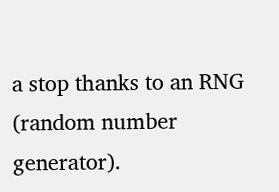a stop thanks to an RNG (random number generator).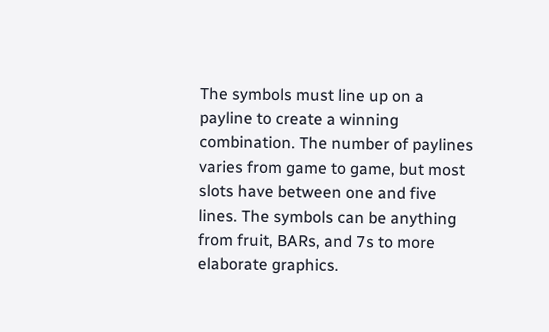The symbols must line up on a payline to create a winning combination. The number of paylines varies from game to game, but most slots have between one and five lines. The symbols can be anything from fruit, BARs, and 7s to more elaborate graphics.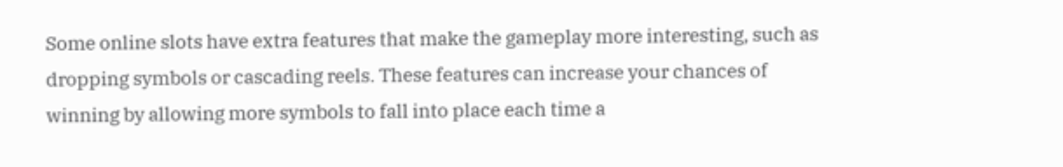Some online slots have extra features that make the gameplay more interesting, such as dropping symbols or cascading reels. These features can increase your chances of winning by allowing more symbols to fall into place each time a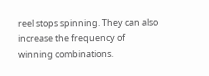reel stops spinning. They can also increase the frequency of winning combinations.